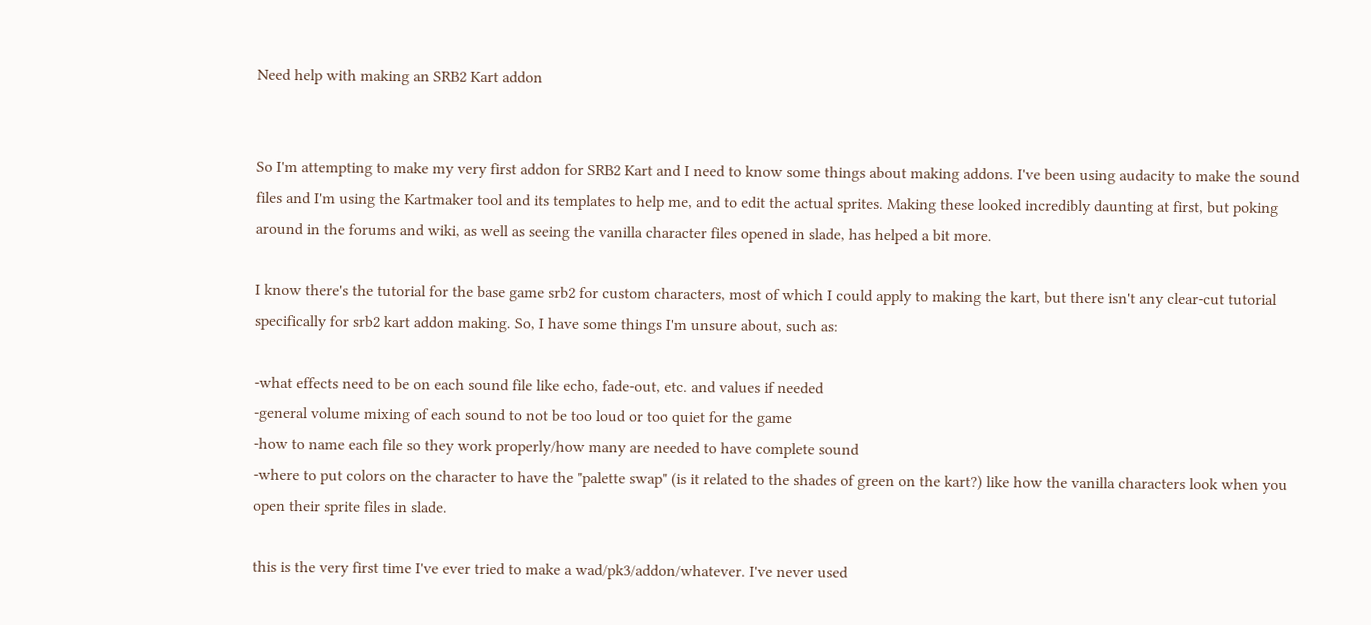Need help with making an SRB2 Kart addon


So I'm attempting to make my very first addon for SRB2 Kart and I need to know some things about making addons. I've been using audacity to make the sound files and I'm using the Kartmaker tool and its templates to help me, and to edit the actual sprites. Making these looked incredibly daunting at first, but poking around in the forums and wiki, as well as seeing the vanilla character files opened in slade, has helped a bit more.

I know there's the tutorial for the base game srb2 for custom characters, most of which I could apply to making the kart, but there isn't any clear-cut tutorial specifically for srb2 kart addon making. So, I have some things I'm unsure about, such as:

-what effects need to be on each sound file like echo, fade-out, etc. and values if needed
-general volume mixing of each sound to not be too loud or too quiet for the game
-how to name each file so they work properly/how many are needed to have complete sound
-where to put colors on the character to have the "palette swap" (is it related to the shades of green on the kart?) like how the vanilla characters look when you open their sprite files in slade.

this is the very first time I've ever tried to make a wad/pk3/addon/whatever. I've never used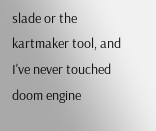slade or the kartmaker tool, and I've never touched doom engine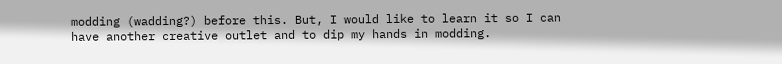modding (wadding?) before this. But, I would like to learn it so I can have another creative outlet and to dip my hands in modding.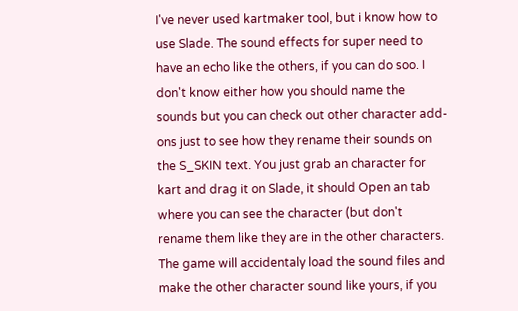I've never used kartmaker tool, but i know how to use Slade. The sound effects for super need to have an echo like the others, if you can do soo. I don't know either how you should name the sounds but you can check out other character add-ons just to see how they rename their sounds on the S_SKIN text. You just grab an character for kart and drag it on Slade, it should Open an tab where you can see the character (but don't rename them like they are in the other characters. The game will accidentaly load the sound files and make the other character sound like yours, if you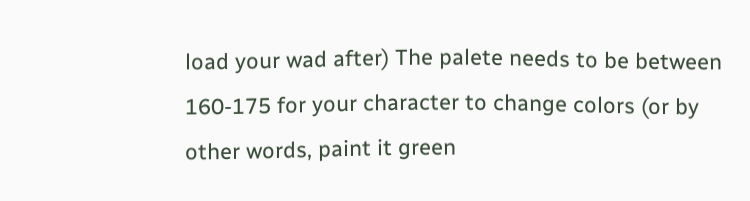load your wad after) The palete needs to be between 160-175 for your character to change colors (or by other words, paint it green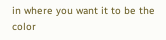in where you want it to be the color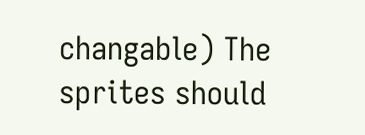changable) The sprites should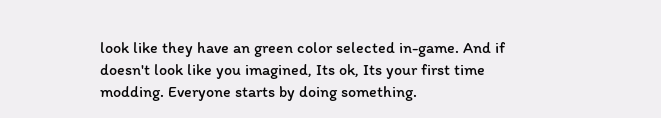look like they have an green color selected in-game. And if doesn't look like you imagined, Its ok, Its your first time modding. Everyone starts by doing something.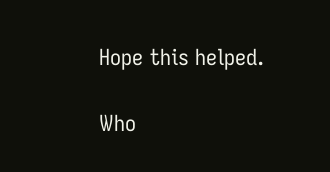Hope this helped.

Who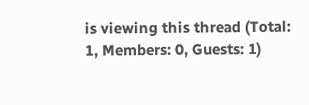is viewing this thread (Total: 1, Members: 0, Guests: 1)